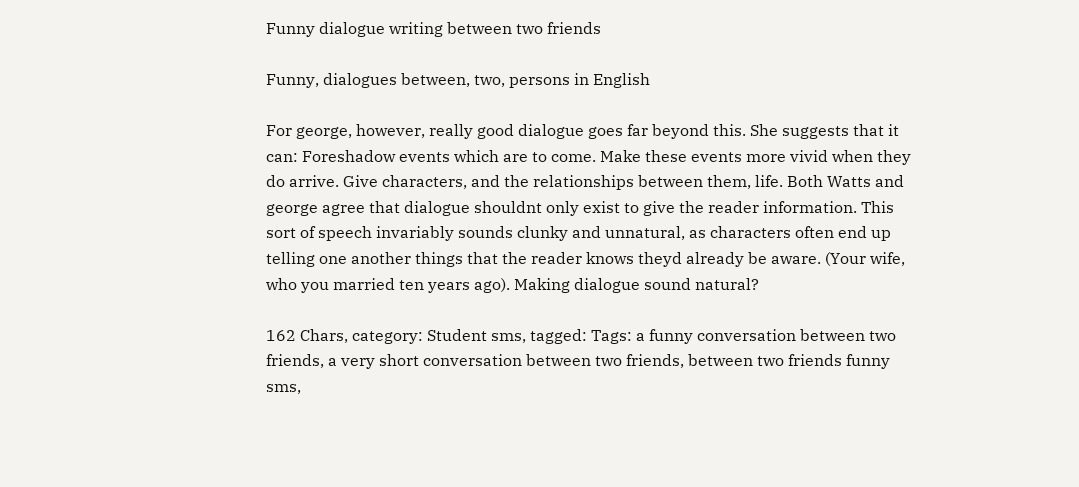Funny dialogue writing between two friends

Funny, dialogues between, two, persons in English

For george, however, really good dialogue goes far beyond this. She suggests that it can: Foreshadow events which are to come. Make these events more vivid when they do arrive. Give characters, and the relationships between them, life. Both Watts and george agree that dialogue shouldnt only exist to give the reader information. This sort of speech invariably sounds clunky and unnatural, as characters often end up telling one another things that the reader knows theyd already be aware. (Your wife, who you married ten years ago). Making dialogue sound natural?

162 Chars, category: Student sms, tagged: Tags: a funny conversation between two friends, a very short conversation between two friends, between two friends funny sms,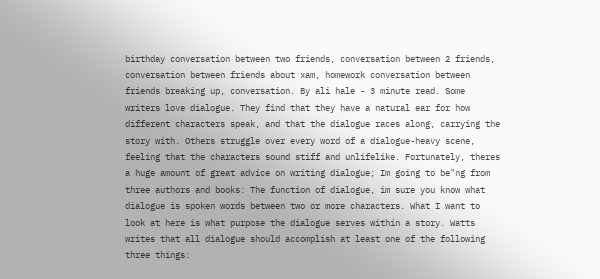birthday conversation between two friends, conversation between 2 friends, conversation between friends about xam, homework conversation between friends breaking up, conversation. By ali hale - 3 minute read. Some writers love dialogue. They find that they have a natural ear for how different characters speak, and that the dialogue races along, carrying the story with. Others struggle over every word of a dialogue-heavy scene, feeling that the characters sound stiff and unlifelike. Fortunately, theres a huge amount of great advice on writing dialogue; Im going to be"ng from three authors and books: The function of dialogue, im sure you know what dialogue is spoken words between two or more characters. What I want to look at here is what purpose the dialogue serves within a story. Watts writes that all dialogue should accomplish at least one of the following three things: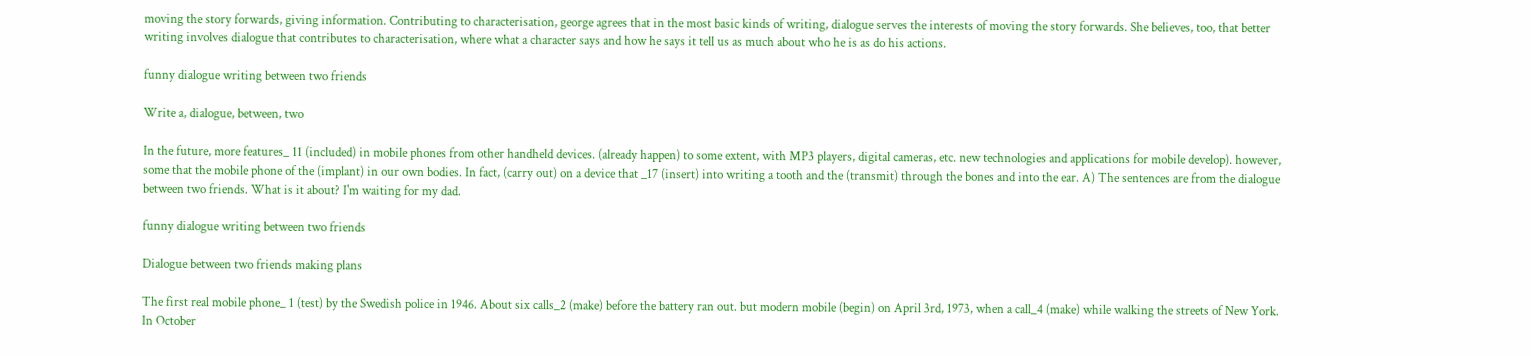moving the story forwards, giving information. Contributing to characterisation, george agrees that in the most basic kinds of writing, dialogue serves the interests of moving the story forwards. She believes, too, that better writing involves dialogue that contributes to characterisation, where what a character says and how he says it tell us as much about who he is as do his actions.

funny dialogue writing between two friends

Write a, dialogue, between, two

In the future, more features_ 11 (included) in mobile phones from other handheld devices. (already happen) to some extent, with MP3 players, digital cameras, etc. new technologies and applications for mobile develop). however, some that the mobile phone of the (implant) in our own bodies. In fact, (carry out) on a device that _17 (insert) into writing a tooth and the (transmit) through the bones and into the ear. A) The sentences are from the dialogue between two friends. What is it about? I'm waiting for my dad.

funny dialogue writing between two friends

Dialogue between two friends making plans

The first real mobile phone_ 1 (test) by the Swedish police in 1946. About six calls_2 (make) before the battery ran out. but modern mobile (begin) on April 3rd, 1973, when a call_4 (make) while walking the streets of New York. In October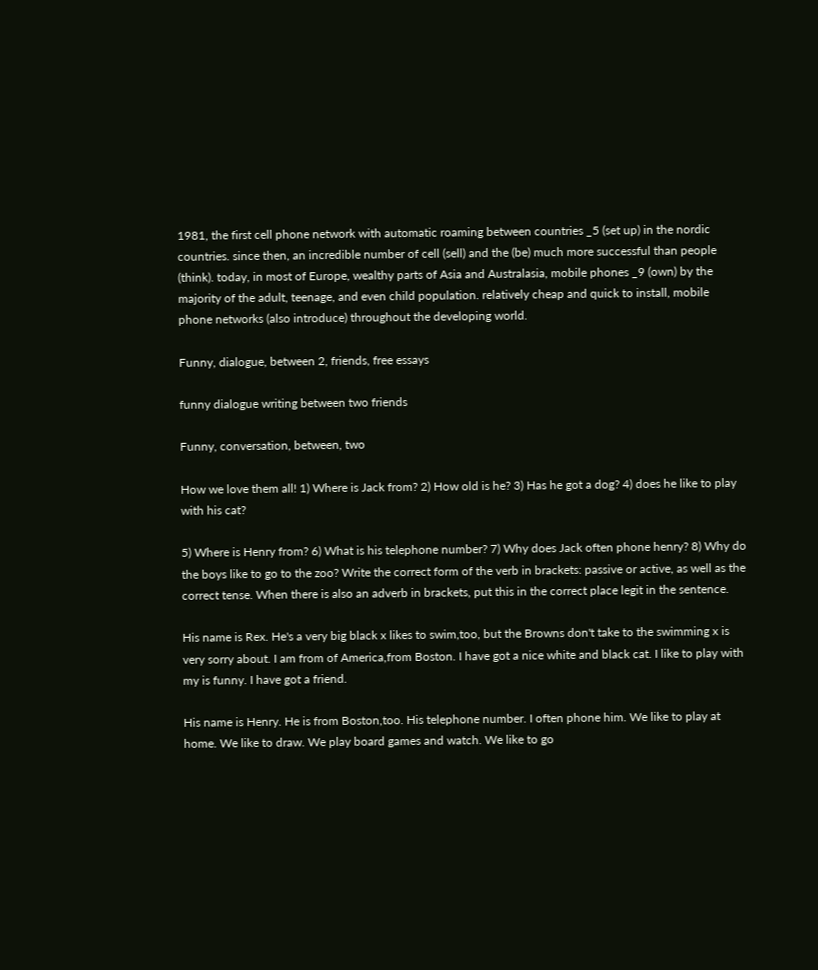1981, the first cell phone network with automatic roaming between countries _5 (set up) in the nordic countries. since then, an incredible number of cell (sell) and the (be) much more successful than people (think). today, in most of Europe, wealthy parts of Asia and Australasia, mobile phones _9 (own) by the majority of the adult, teenage, and even child population. relatively cheap and quick to install, mobile phone networks (also introduce) throughout the developing world.

Funny, dialogue, between 2, friends, free essays

funny dialogue writing between two friends

Funny, conversation, between, two

How we love them all! 1) Where is Jack from? 2) How old is he? 3) Has he got a dog? 4) does he like to play with his cat?

5) Where is Henry from? 6) What is his telephone number? 7) Why does Jack often phone henry? 8) Why do the boys like to go to the zoo? Write the correct form of the verb in brackets: passive or active, as well as the correct tense. When there is also an adverb in brackets, put this in the correct place legit in the sentence.

His name is Rex. He's a very big black x likes to swim,too, but the Browns don't take to the swimming x is very sorry about. I am from of America,from Boston. I have got a nice white and black cat. I like to play with my is funny. I have got a friend.

His name is Henry. He is from Boston,too. His telephone number. I often phone him. We like to play at home. We like to draw. We play board games and watch. We like to go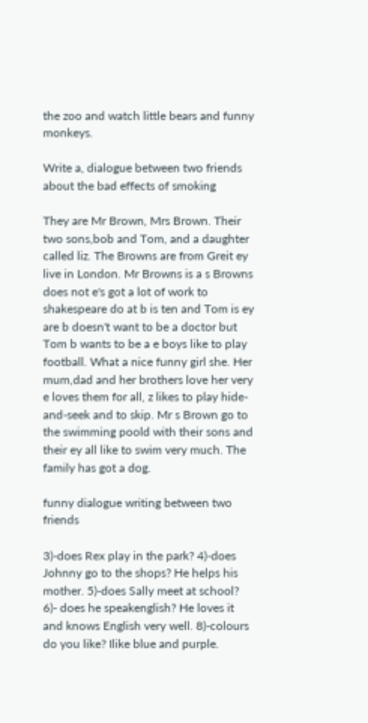the zoo and watch little bears and funny monkeys.

Write a, dialogue between two friends about the bad effects of smoking

They are Mr Brown, Mrs Brown. Their two sons,bob and Tom, and a daughter called liz. The Browns are from Greit ey live in London. Mr Browns is a s Browns does not e's got a lot of work to shakespeare do at b is ten and Tom is ey are b doesn't want to be a doctor but Tom b wants to be a e boys like to play football. What a nice funny girl she. Her mum,dad and her brothers love her very e loves them for all, z likes to play hide-and-seek and to skip. Mr s Brown go to the swimming poold with their sons and their ey all like to swim very much. The family has got a dog.

funny dialogue writing between two friends

3)-does Rex play in the park? 4)-does Johnny go to the shops? He helps his mother. 5)-does Sally meet at school? 6)- does he speakenglish? He loves it and knows English very well. 8)-colours do you like? Ilike blue and purple.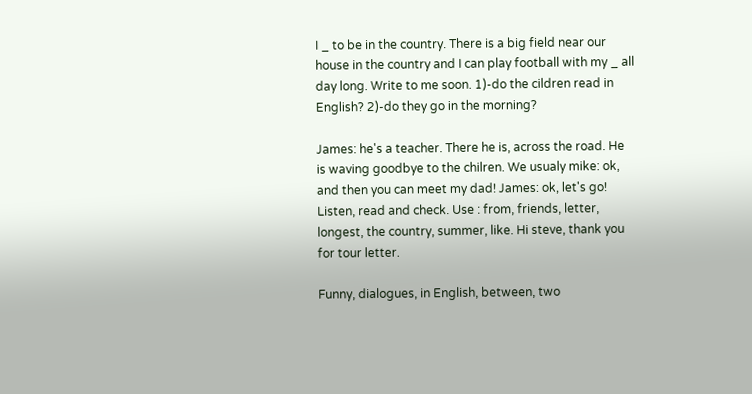I _ to be in the country. There is a big field near our house in the country and I can play football with my _ all day long. Write to me soon. 1)-do the cildren read in English? 2)-do they go in the morning?

James: he's a teacher. There he is, across the road. He is waving goodbye to the chilren. We usualy mike: ok, and then you can meet my dad! James: ok, let's go! Listen, read and check. Use : from, friends, letter, longest, the country, summer, like. Hi steve, thank you for tour letter.

Funny, dialogues, in English, between, two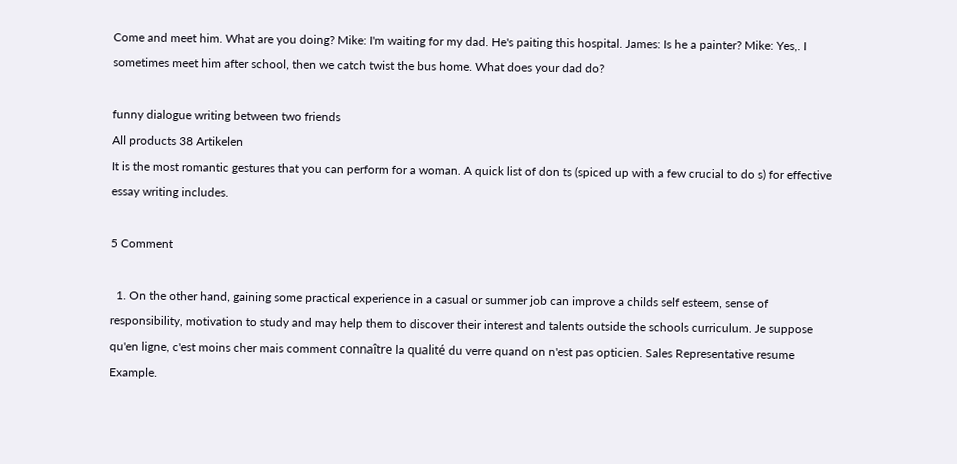Come and meet him. What are you doing? Mike: I'm waiting for my dad. He's paiting this hospital. James: Is he a painter? Mike: Yes,. I sometimes meet him after school, then we catch twist the bus home. What does your dad do?

funny dialogue writing between two friends
All products 38 Artikelen
It is the most romantic gestures that you can perform for a woman. A quick list of don ts (spiced up with a few crucial to do s) for effective essay writing includes.

5 Comment

  1. On the other hand, gaining some practical experience in a casual or summer job can improve a childs self esteem, sense of responsibility, motivation to study and may help them to discover their interest and talents outside the schools curriculum. Je suppose qu'en ligne, c'est moins cher mais comment connaître la qualité du verre quand on n'est pas opticien. Sales Representative resume Example.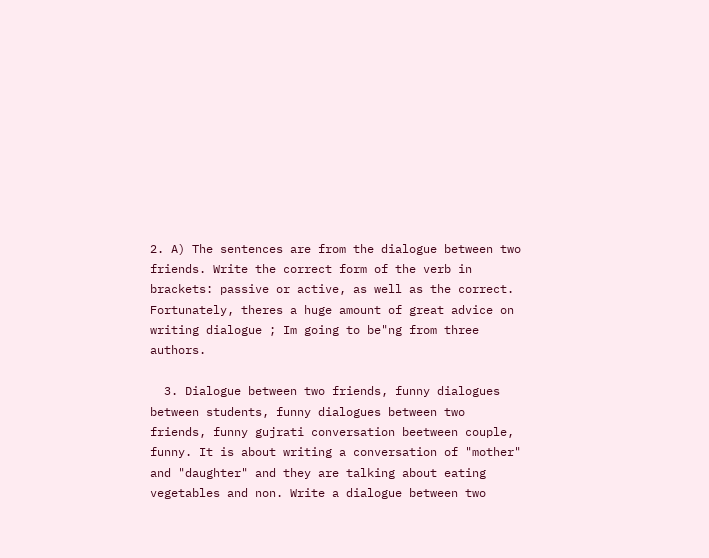2. A) The sentences are from the dialogue between two friends. Write the correct form of the verb in brackets: passive or active, as well as the correct. Fortunately, theres a huge amount of great advice on writing dialogue ; Im going to be"ng from three authors.

  3. Dialogue between two friends, funny dialogues between students, funny dialogues between two friends, funny gujrati conversation beetween couple, funny. It is about writing a conversation of "mother" and "daughter" and they are talking about eating vegetables and non. Write a dialogue between two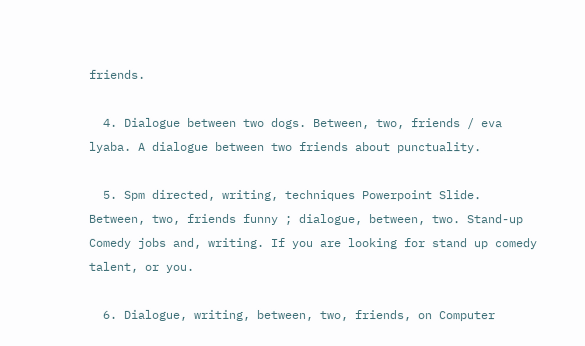friends.

  4. Dialogue between two dogs. Between, two, friends / eva lyaba. A dialogue between two friends about punctuality.

  5. Spm directed, writing, techniques Powerpoint Slide. Between, two, friends funny ; dialogue, between, two. Stand-up Comedy jobs and, writing. If you are looking for stand up comedy talent, or you.

  6. Dialogue, writing, between, two, friends, on Computer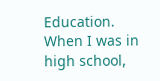Education. When I was in high school,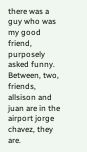there was a guy who was my good friend, purposely asked funny. Between, two, friends, allsison and juan are in the airport jorge chavez, they are.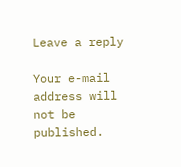Leave a reply

Your e-mail address will not be published.